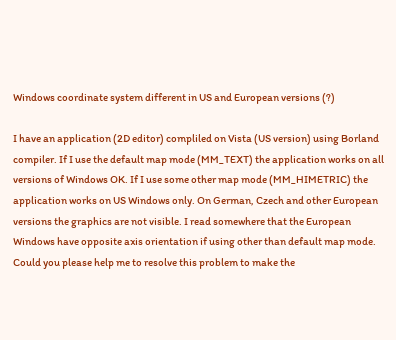Windows coordinate system different in US and European versions (?)

I have an application (2D editor) compliled on Vista (US version) using Borland compiler. If I use the default map mode (MM_TEXT) the application works on all versions of Windows OK. If I use some other map mode (MM_HIMETRIC) the application works on US Windows only. On German, Czech and other European versions the graphics are not visible. I read somewhere that the European Windows have opposite axis orientation if using other than default map mode.
Could you please help me to resolve this problem to make the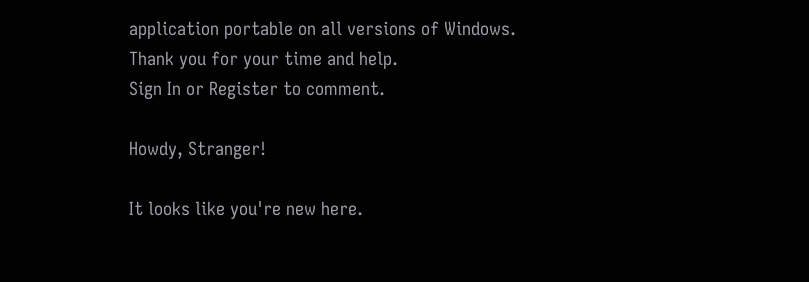application portable on all versions of Windows.
Thank you for your time and help.
Sign In or Register to comment.

Howdy, Stranger!

It looks like you're new here.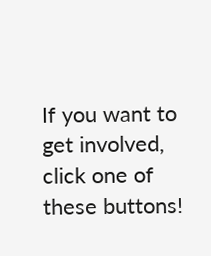If you want to get involved, click one of these buttons!